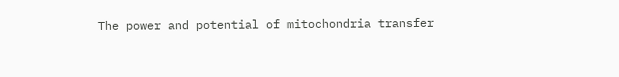The power and potential of mitochondria transfer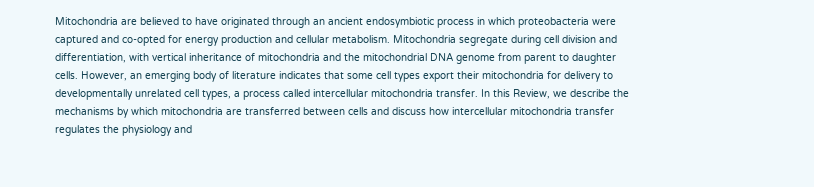Mitochondria are believed to have originated through an ancient endosymbiotic process in which proteobacteria were captured and co-opted for energy production and cellular metabolism. Mitochondria segregate during cell division and differentiation, with vertical inheritance of mitochondria and the mitochondrial DNA genome from parent to daughter cells. However, an emerging body of literature indicates that some cell types export their mitochondria for delivery to developmentally unrelated cell types, a process called intercellular mitochondria transfer. In this Review, we describe the mechanisms by which mitochondria are transferred between cells and discuss how intercellular mitochondria transfer regulates the physiology and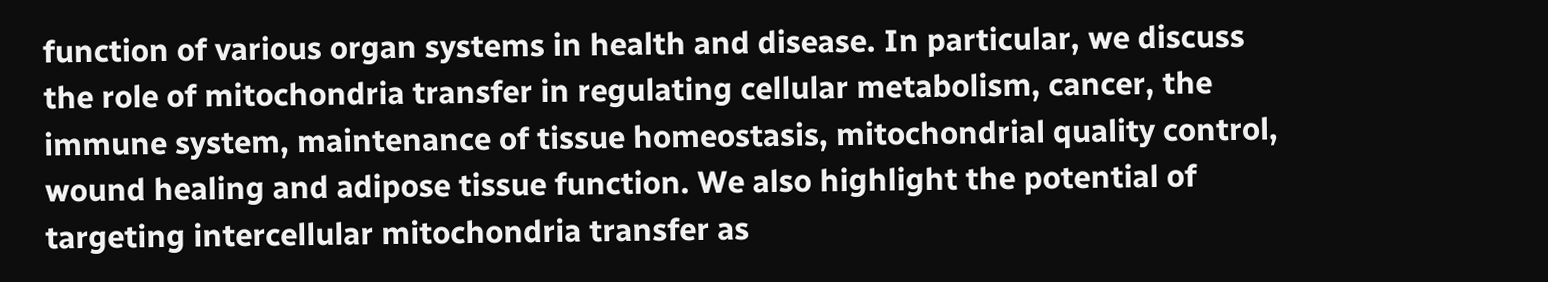function of various organ systems in health and disease. In particular, we discuss the role of mitochondria transfer in regulating cellular metabolism, cancer, the immune system, maintenance of tissue homeostasis, mitochondrial quality control, wound healing and adipose tissue function. We also highlight the potential of targeting intercellular mitochondria transfer as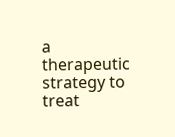a therapeutic strategy to treat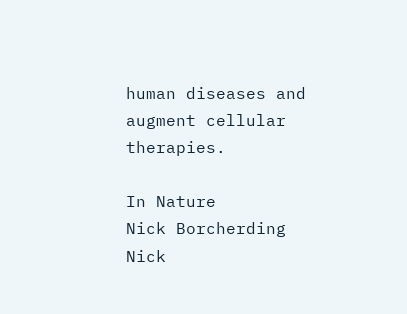human diseases and augment cellular therapies.

In Nature
Nick Borcherding
Nick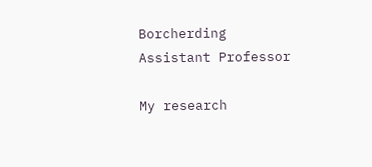Borcherding
Assistant Professor

My research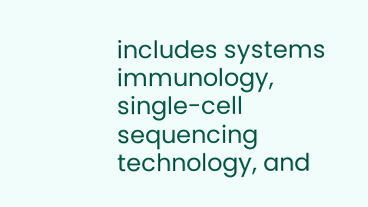includes systems immunology, single-cell sequencing technology, and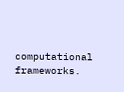computational frameworks.